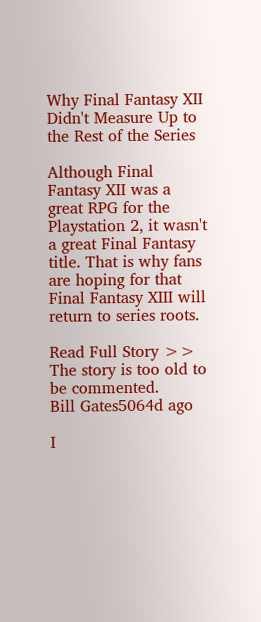Why Final Fantasy XII Didn't Measure Up to the Rest of the Series

Although Final Fantasy XII was a great RPG for the Playstation 2, it wasn't a great Final Fantasy title. That is why fans are hoping for that Final Fantasy XIII will return to series roots.

Read Full Story >>
The story is too old to be commented.
Bill Gates5064d ago

I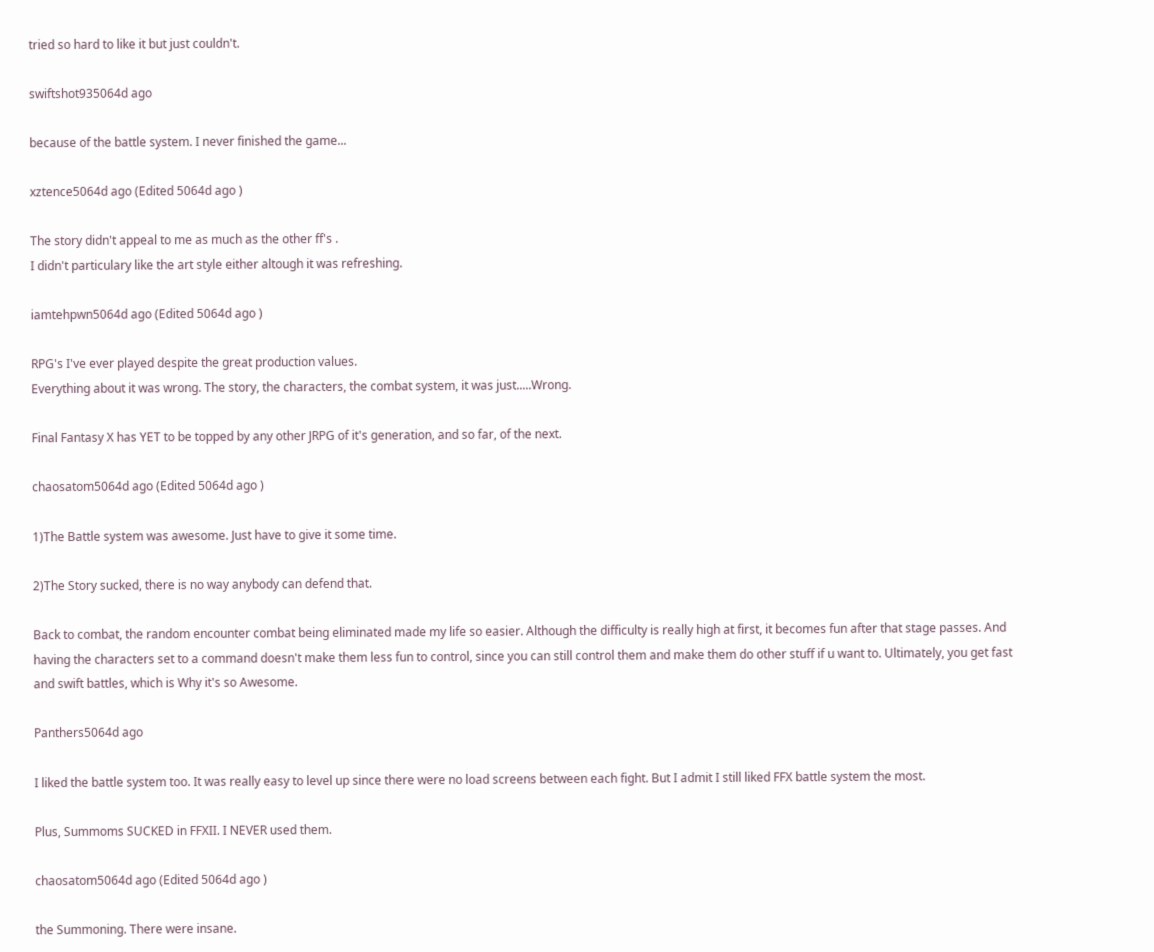tried so hard to like it but just couldn't.

swiftshot935064d ago

because of the battle system. I never finished the game...

xztence5064d ago (Edited 5064d ago )

The story didn't appeal to me as much as the other ff's .
I didn't particulary like the art style either altough it was refreshing.

iamtehpwn5064d ago (Edited 5064d ago )

RPG's I've ever played despite the great production values.
Everything about it was wrong. The story, the characters, the combat system, it was just.....Wrong.

Final Fantasy X has YET to be topped by any other JRPG of it's generation, and so far, of the next.

chaosatom5064d ago (Edited 5064d ago )

1)The Battle system was awesome. Just have to give it some time.

2)The Story sucked, there is no way anybody can defend that.

Back to combat, the random encounter combat being eliminated made my life so easier. Although the difficulty is really high at first, it becomes fun after that stage passes. And having the characters set to a command doesn't make them less fun to control, since you can still control them and make them do other stuff if u want to. Ultimately, you get fast and swift battles, which is Why it's so Awesome.

Panthers5064d ago

I liked the battle system too. It was really easy to level up since there were no load screens between each fight. But I admit I still liked FFX battle system the most.

Plus, Summoms SUCKED in FFXII. I NEVER used them.

chaosatom5064d ago (Edited 5064d ago )

the Summoning. There were insane.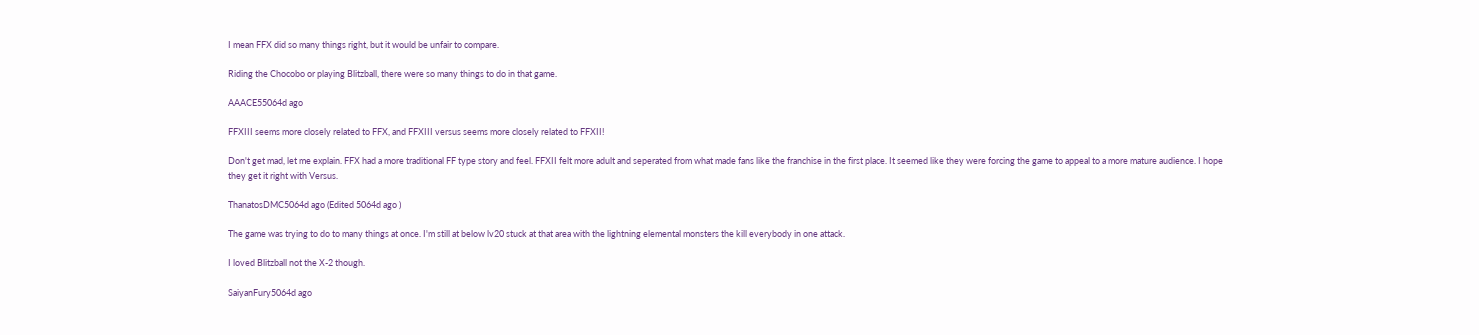I mean FFX did so many things right, but it would be unfair to compare.

Riding the Chocobo or playing Blitzball, there were so many things to do in that game.

AAACE55064d ago

FFXIII seems more closely related to FFX, and FFXIII versus seems more closely related to FFXII!

Don't get mad, let me explain. FFX had a more traditional FF type story and feel. FFXII felt more adult and seperated from what made fans like the franchise in the first place. It seemed like they were forcing the game to appeal to a more mature audience. I hope they get it right with Versus.

ThanatosDMC5064d ago (Edited 5064d ago )

The game was trying to do to many things at once. I'm still at below lv20 stuck at that area with the lightning elemental monsters the kill everybody in one attack.

I loved Blitzball not the X-2 though.

SaiyanFury5064d ago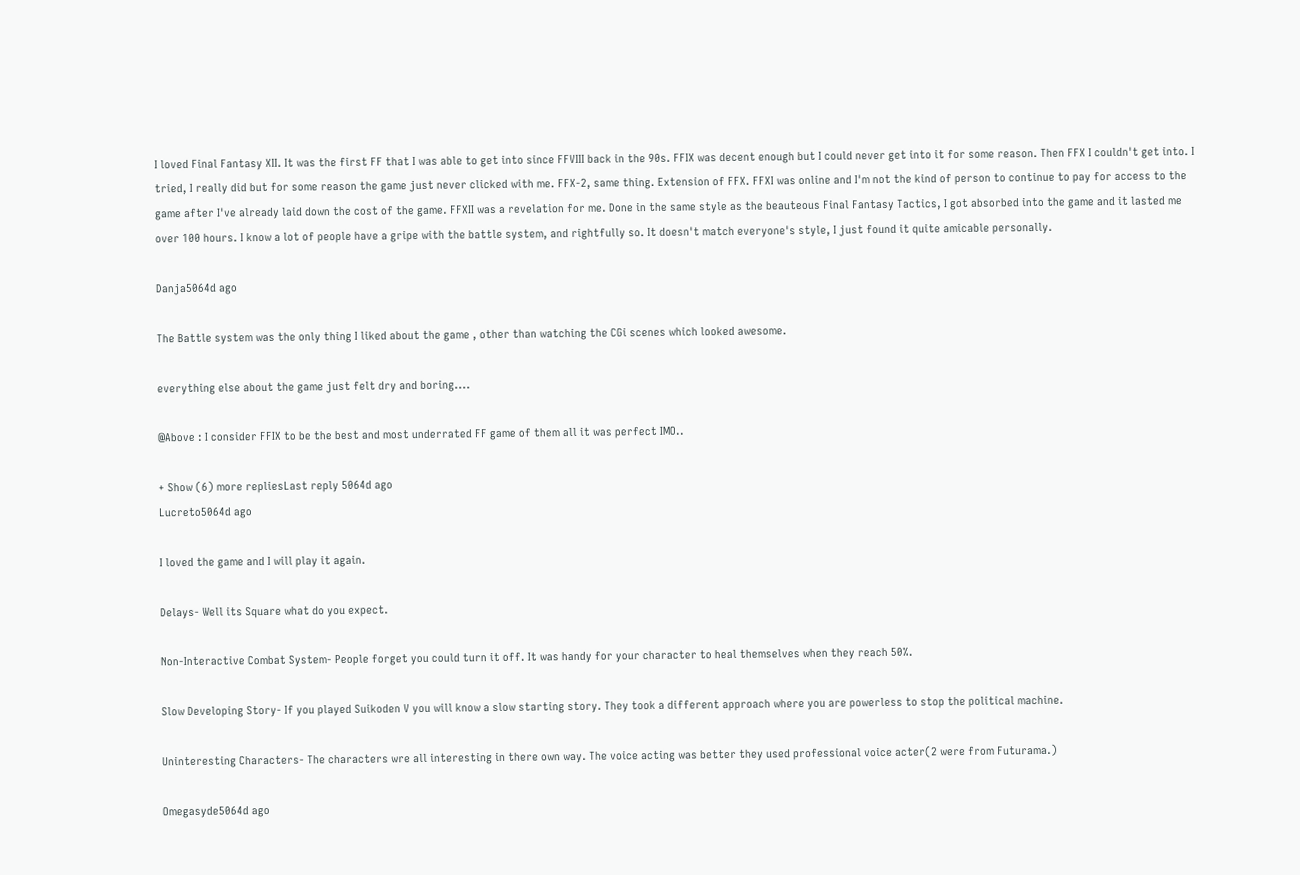I loved Final Fantasy XII. It was the first FF that I was able to get into since FFVIII back in the 90s. FFIX was decent enough but I could never get into it for some reason. Then FFX I couldn't get into. I tried, I really did but for some reason the game just never clicked with me. FFX-2, same thing. Extension of FFX. FFXI was online and I'm not the kind of person to continue to pay for access to the game after I've already laid down the cost of the game. FFXII was a revelation for me. Done in the same style as the beauteous Final Fantasy Tactics, I got absorbed into the game and it lasted me over 100 hours. I know a lot of people have a gripe with the battle system, and rightfully so. It doesn't match everyone's style, I just found it quite amicable personally.

Danja5064d ago

The Battle system was the only thing I liked about the game , other than watching the CGi scenes which looked awesome.

everything else about the game just felt dry and boring....

@Above : I consider FFIX to be the best and most underrated FF game of them all it was perfect IMO..

+ Show (6) more repliesLast reply 5064d ago
Lucreto5064d ago

I loved the game and I will play it again.

Delays- Well its Square what do you expect.

Non-Interactive Combat System- People forget you could turn it off. It was handy for your character to heal themselves when they reach 50%.

Slow Developing Story- If you played Suikoden V you will know a slow starting story. They took a different approach where you are powerless to stop the political machine.

Uninteresting Characters- The characters wre all interesting in there own way. The voice acting was better they used professional voice acter(2 were from Futurama.)

Omegasyde5064d ago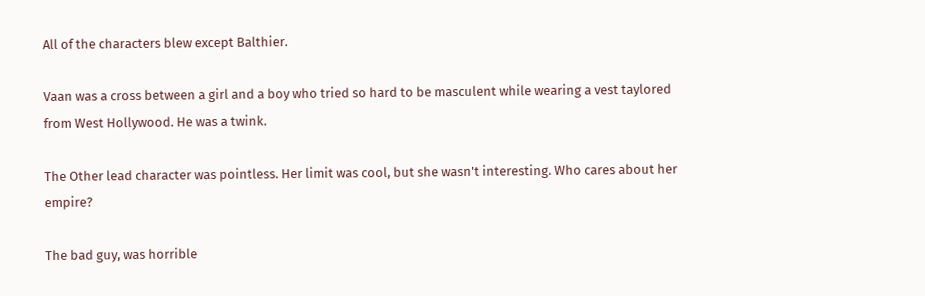All of the characters blew except Balthier.

Vaan was a cross between a girl and a boy who tried so hard to be masculent while wearing a vest taylored from West Hollywood. He was a twink.

The Other lead character was pointless. Her limit was cool, but she wasn't interesting. Who cares about her empire?

The bad guy, was horrible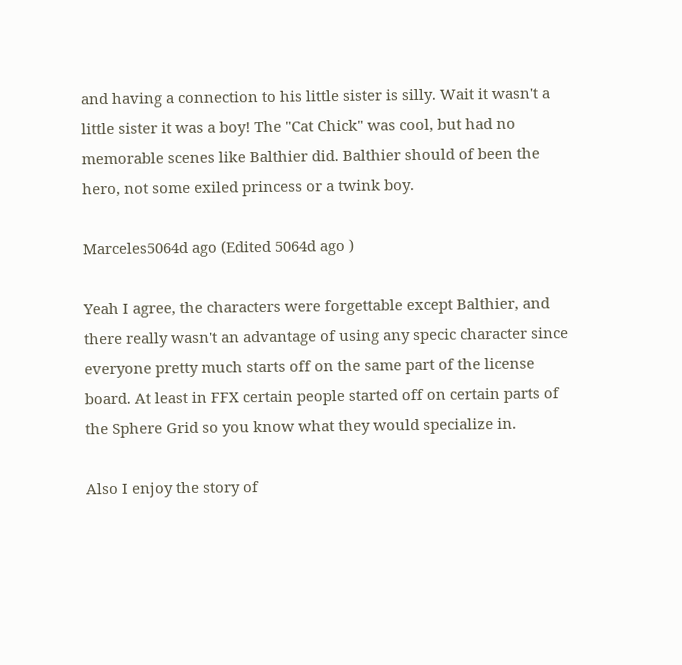and having a connection to his little sister is silly. Wait it wasn't a little sister it was a boy! The "Cat Chick" was cool, but had no memorable scenes like Balthier did. Balthier should of been the hero, not some exiled princess or a twink boy.

Marceles5064d ago (Edited 5064d ago )

Yeah I agree, the characters were forgettable except Balthier, and there really wasn't an advantage of using any specic character since everyone pretty much starts off on the same part of the license board. At least in FFX certain people started off on certain parts of the Sphere Grid so you know what they would specialize in.

Also I enjoy the story of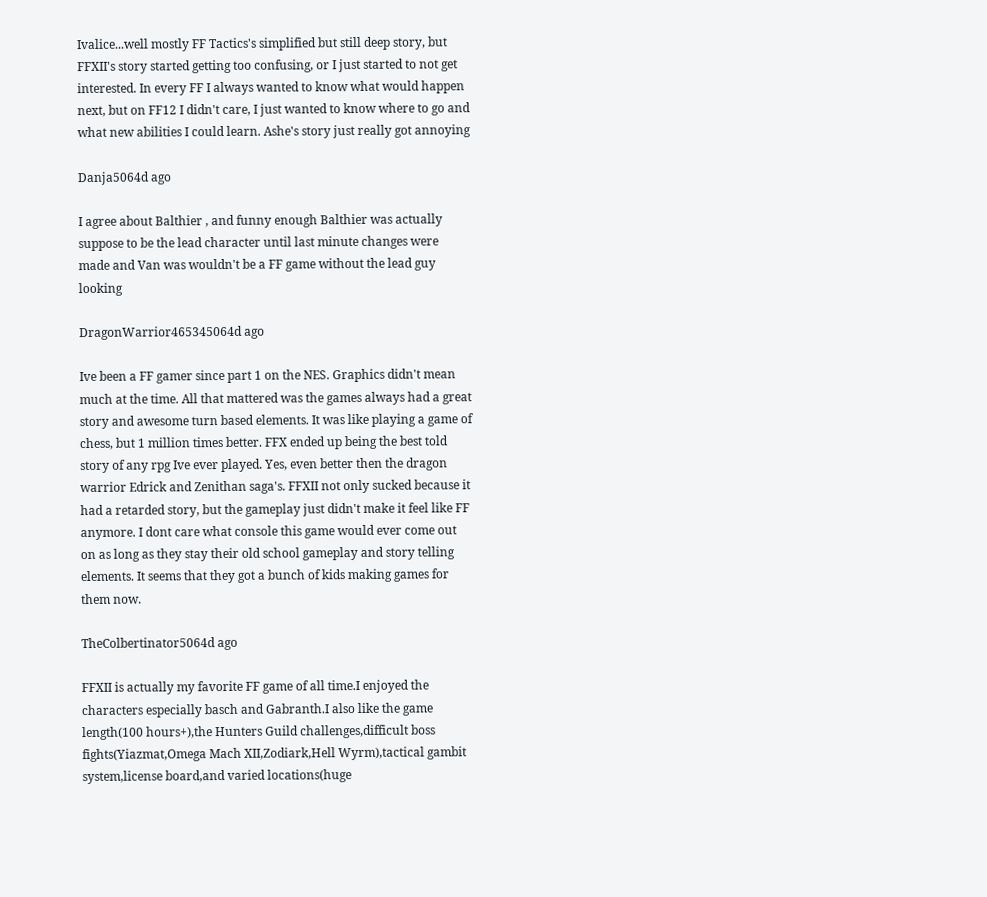Ivalice...well mostly FF Tactics's simplified but still deep story, but FFXII's story started getting too confusing, or I just started to not get interested. In every FF I always wanted to know what would happen next, but on FF12 I didn't care, I just wanted to know where to go and what new abilities I could learn. Ashe's story just really got annoying

Danja5064d ago

I agree about Balthier , and funny enough Balthier was actually suppose to be the lead character until last minute changes were made and Van was wouldn't be a FF game without the lead guy looking

DragonWarrior465345064d ago

Ive been a FF gamer since part 1 on the NES. Graphics didn't mean much at the time. All that mattered was the games always had a great story and awesome turn based elements. It was like playing a game of chess, but 1 million times better. FFX ended up being the best told story of any rpg Ive ever played. Yes, even better then the dragon warrior Edrick and Zenithan saga's. FFXII not only sucked because it had a retarded story, but the gameplay just didn't make it feel like FF anymore. I dont care what console this game would ever come out on as long as they stay their old school gameplay and story telling elements. It seems that they got a bunch of kids making games for them now.

TheColbertinator5064d ago

FFXII is actually my favorite FF game of all time.I enjoyed the characters especially basch and Gabranth.I also like the game length(100 hours+),the Hunters Guild challenges,difficult boss fights(Yiazmat,Omega Mach XII,Zodiark,Hell Wyrm),tactical gambit system,license board,and varied locations(huge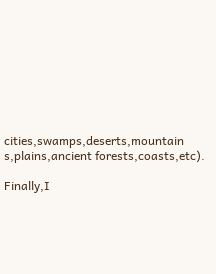cities,swamps,deserts,mountain s,plains,ancient forests,coasts,etc).

Finally,I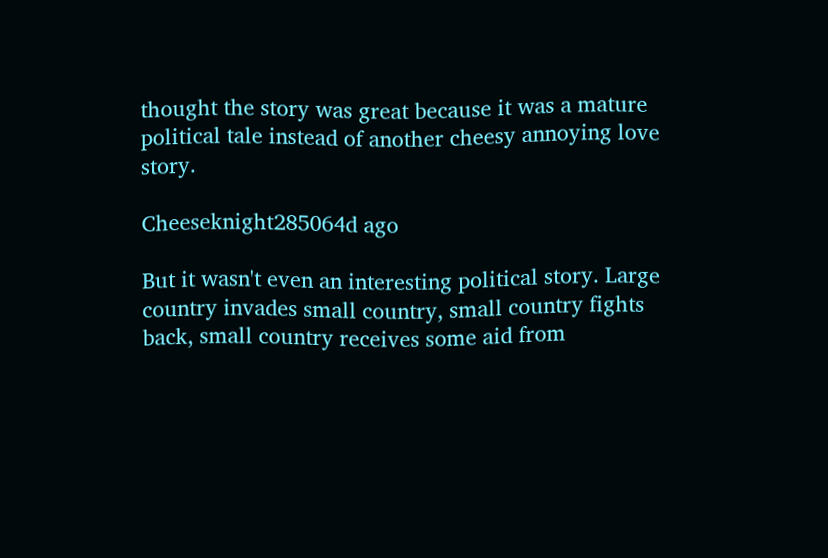thought the story was great because it was a mature political tale instead of another cheesy annoying love story.

Cheeseknight285064d ago

But it wasn't even an interesting political story. Large country invades small country, small country fights back, small country receives some aid from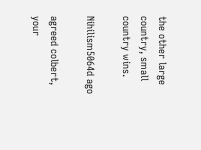the other large country, small country wins.

Nihilism5064d ago

agreed colbert, your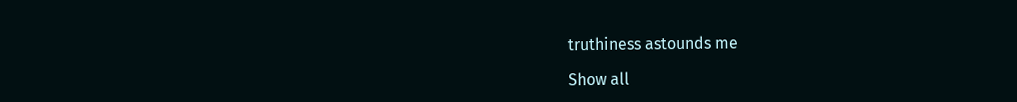truthiness astounds me

Show all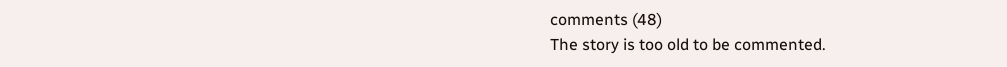comments (48)
The story is too old to be commented.